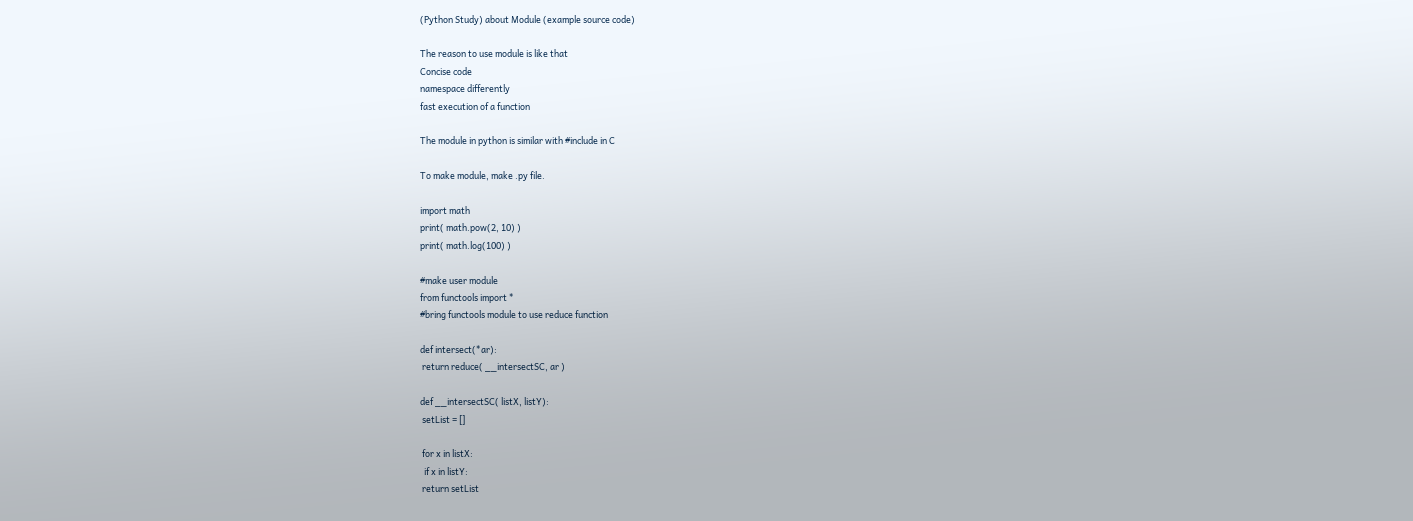(Python Study) about Module (example source code)

The reason to use module is like that
Concise code
namespace differently
fast execution of a function

The module in python is similar with #include in C

To make module, make .py file.

import math
print( math.pow(2, 10) )
print( math.log(100) )

#make user module
from functools import *
#bring functools module to use reduce function

def intersect(*ar):
 return reduce( __intersectSC, ar )

def __intersectSC( listX, listY):
 setList = []

 for x in listX:
  if x in listY:
 return setList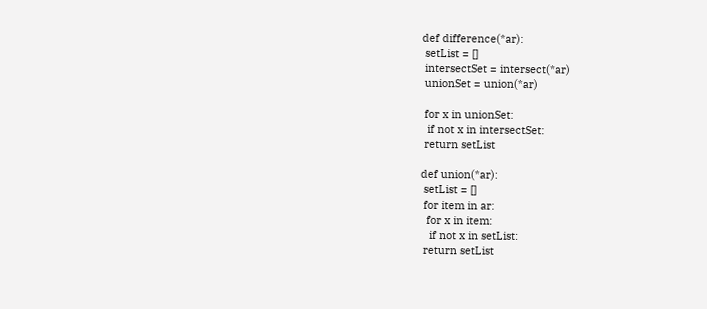def difference(*ar):
 setList = []
 intersectSet = intersect(*ar)
 unionSet = union(*ar)

 for x in unionSet:
  if not x in intersectSet:
 return setList

def union(*ar):
 setList = []
 for item in ar:
  for x in item:
   if not x in setList:
 return setList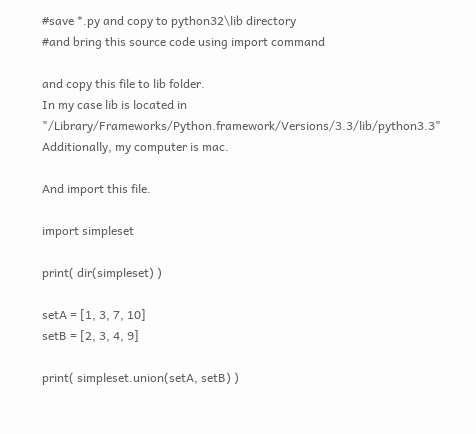#save *.py and copy to python32\lib directory
#and bring this source code using import command

and copy this file to lib folder.
In my case lib is located in "/Library/Frameworks/Python.framework/Versions/3.3/lib/python3.3"
Additionally, my computer is mac.

And import this file.

import simpleset

print( dir(simpleset) )

setA = [1, 3, 7, 10]
setB = [2, 3, 4, 9]

print( simpleset.union(setA, setB) )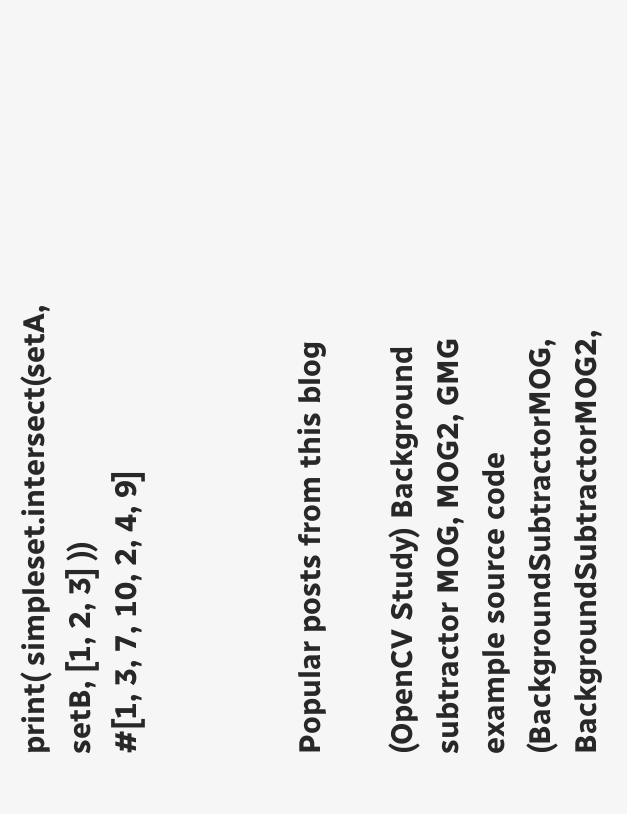print( simpleset.intersect(setA, setB, [1, 2, 3] ))
#[1, 3, 7, 10, 2, 4, 9]



Popular posts from this blog

(OpenCV Study) Background subtractor MOG, MOG2, GMG example source code (BackgroundSubtractorMOG, BackgroundSubtractorMOG2,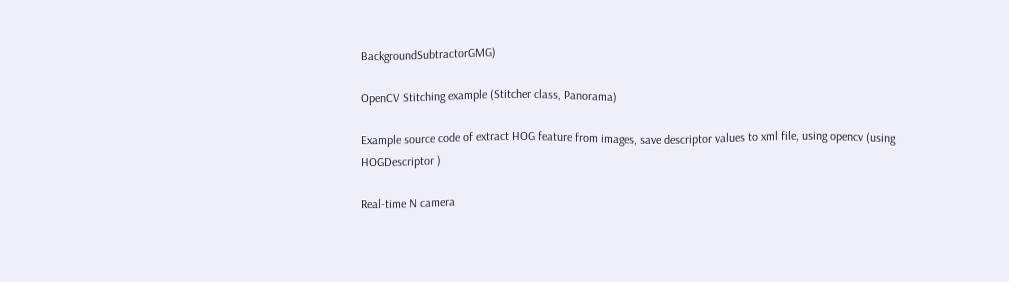BackgroundSubtractorGMG)

OpenCV Stitching example (Stitcher class, Panorama)

Example source code of extract HOG feature from images, save descriptor values to xml file, using opencv (using HOGDescriptor )

Real-time N camera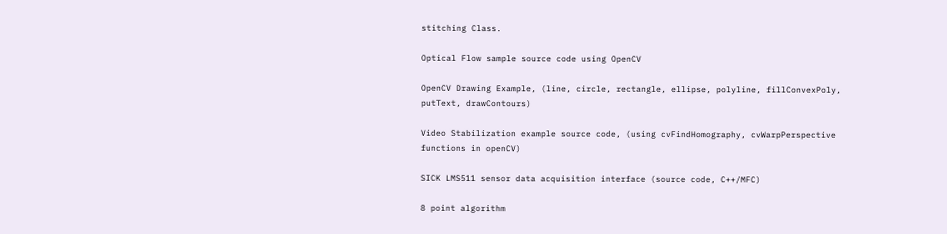stitching Class.

Optical Flow sample source code using OpenCV

OpenCV Drawing Example, (line, circle, rectangle, ellipse, polyline, fillConvexPoly, putText, drawContours)

Video Stabilization example source code, (using cvFindHomography, cvWarpPerspective functions in openCV)

SICK LMS511 sensor data acquisition interface (source code, C++/MFC)

8 point algorithm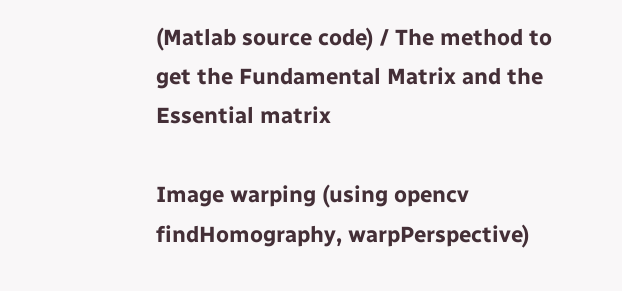(Matlab source code) / The method to get the Fundamental Matrix and the Essential matrix

Image warping (using opencv findHomography, warpPerspective)